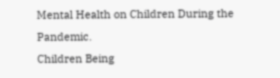Mental Health on Children During the Pandemic.
Children Being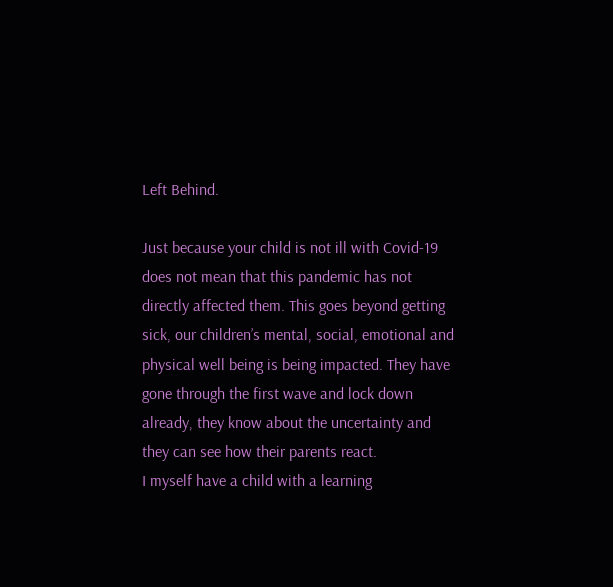Left Behind.

Just because your child is not ill with Covid-19 does not mean that this pandemic has not directly affected them. This goes beyond getting sick, our children’s mental, social, emotional and physical well being is being impacted. They have gone through the first wave and lock down already, they know about the uncertainty and they can see how their parents react.
I myself have a child with a learning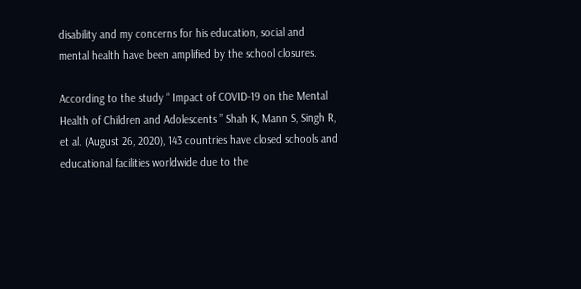disability and my concerns for his education, social and mental health have been amplified by the school closures.

According to the study “ Impact of COVID-19 on the Mental Health of Children and Adolescents ” Shah K, Mann S, Singh R, et al. (August 26, 2020), 143 countries have closed schools and educational facilities worldwide due to the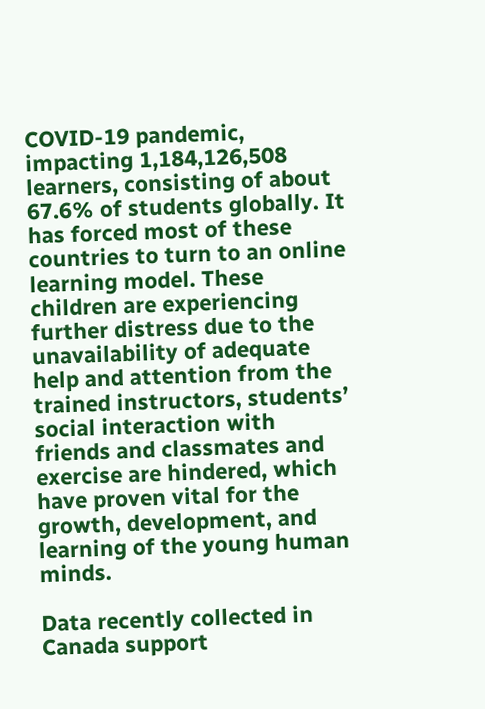COVID-19 pandemic, impacting 1,184,126,508 learners, consisting of about 67.6% of students globally. It has forced most of these countries to turn to an online learning model. These children are experiencing further distress due to the unavailability of adequate help and attention from the trained instructors, students’ social interaction with friends and classmates and exercise are hindered, which have proven vital for the growth, development, and learning of the young human minds.

Data recently collected in Canada support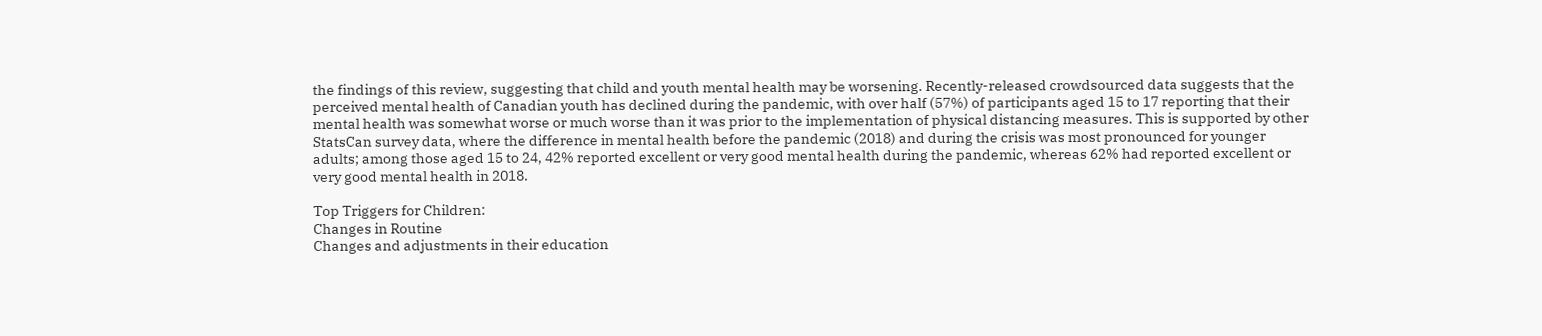the findings of this review, suggesting that child and youth mental health may be worsening. Recently-released crowdsourced data suggests that the perceived mental health of Canadian youth has declined during the pandemic, with over half (57%) of participants aged 15 to 17 reporting that their mental health was somewhat worse or much worse than it was prior to the implementation of physical distancing measures. This is supported by other StatsCan survey data, where the difference in mental health before the pandemic (2018) and during the crisis was most pronounced for younger adults; among those aged 15 to 24, 42% reported excellent or very good mental health during the pandemic, whereas 62% had reported excellent or very good mental health in 2018.

Top Triggers for Children:
Changes in Routine
Changes and adjustments in their education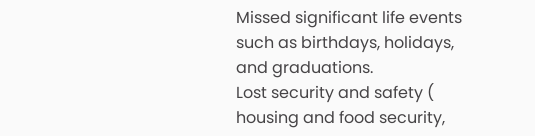Missed significant life events such as birthdays, holidays, and graduations.
Lost security and safety ( housing and food security,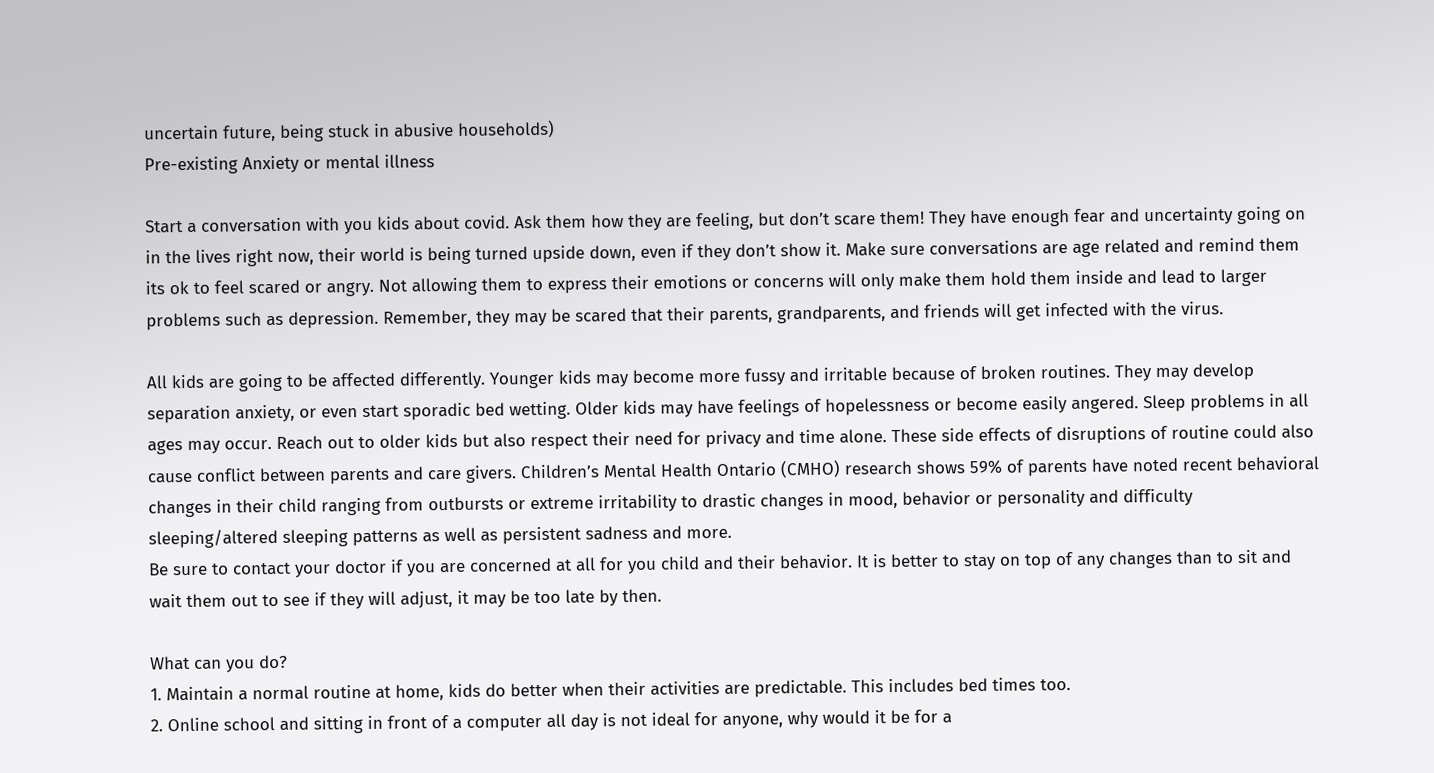uncertain future, being stuck in abusive households)
Pre-existing Anxiety or mental illness

Start a conversation with you kids about covid. Ask them how they are feeling, but don’t scare them! They have enough fear and uncertainty going on in the lives right now, their world is being turned upside down, even if they don’t show it. Make sure conversations are age related and remind them its ok to feel scared or angry. Not allowing them to express their emotions or concerns will only make them hold them inside and lead to larger problems such as depression. Remember, they may be scared that their parents, grandparents, and friends will get infected with the virus.

All kids are going to be affected differently. Younger kids may become more fussy and irritable because of broken routines. They may develop separation anxiety, or even start sporadic bed wetting. Older kids may have feelings of hopelessness or become easily angered. Sleep problems in all ages may occur. Reach out to older kids but also respect their need for privacy and time alone. These side effects of disruptions of routine could also cause conflict between parents and care givers. Children’s Mental Health Ontario (CMHO) research shows 59% of parents have noted recent behavioral changes in their child ranging from outbursts or extreme irritability to drastic changes in mood, behavior or personality and difficulty sleeping/altered sleeping patterns as well as persistent sadness and more.
Be sure to contact your doctor if you are concerned at all for you child and their behavior. It is better to stay on top of any changes than to sit and wait them out to see if they will adjust, it may be too late by then.

What can you do?
1. Maintain a normal routine at home, kids do better when their activities are predictable. This includes bed times too.
2. Online school and sitting in front of a computer all day is not ideal for anyone, why would it be for a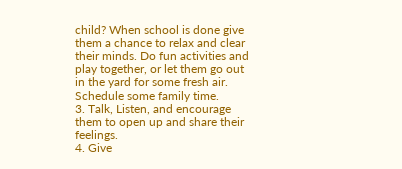child? When school is done give them a chance to relax and clear their minds. Do fun activities and play together, or let them go out in the yard for some fresh air. Schedule some family time.
3. Talk, Listen, and encourage them to open up and share their feelings.
4. Give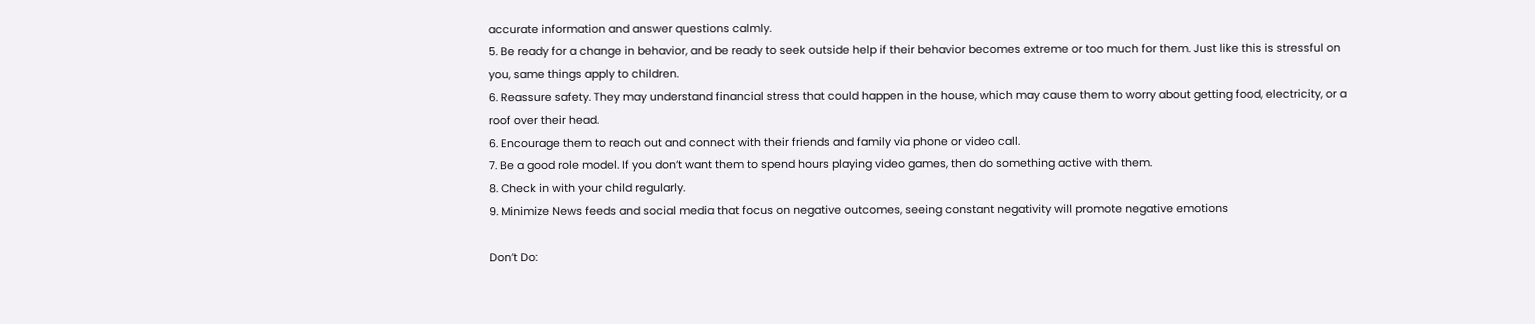accurate information and answer questions calmly.
5. Be ready for a change in behavior, and be ready to seek outside help if their behavior becomes extreme or too much for them. Just like this is stressful on you, same things apply to children.
6. Reassure safety. They may understand financial stress that could happen in the house, which may cause them to worry about getting food, electricity, or a roof over their head.
6. Encourage them to reach out and connect with their friends and family via phone or video call.
7. Be a good role model. If you don’t want them to spend hours playing video games, then do something active with them.
8. Check in with your child regularly.
9. Minimize News feeds and social media that focus on negative outcomes, seeing constant negativity will promote negative emotions

Don’t Do: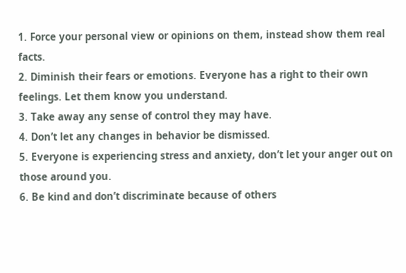1. Force your personal view or opinions on them, instead show them real facts.
2. Diminish their fears or emotions. Everyone has a right to their own feelings. Let them know you understand.
3. Take away any sense of control they may have.
4. Don’t let any changes in behavior be dismissed.
5. Everyone is experiencing stress and anxiety, don’t let your anger out on those around you.
6. Be kind and don’t discriminate because of others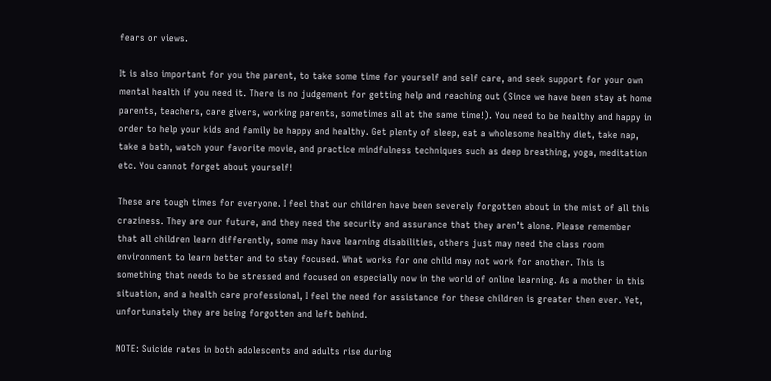fears or views.

It is also important for you the parent, to take some time for yourself and self care, and seek support for your own mental health if you need it. There is no judgement for getting help and reaching out (Since we have been stay at home parents, teachers, care givers, working parents, sometimes all at the same time!). You need to be healthy and happy in order to help your kids and family be happy and healthy. Get plenty of sleep, eat a wholesome healthy diet, take nap, take a bath, watch your favorite movie, and practice mindfulness techniques such as deep breathing, yoga, meditation etc. You cannot forget about yourself!

These are tough times for everyone. I feel that our children have been severely forgotten about in the mist of all this craziness. They are our future, and they need the security and assurance that they aren’t alone. Please remember that all children learn differently, some may have learning disabilities, others just may need the class room environment to learn better and to stay focused. What works for one child may not work for another. This is something that needs to be stressed and focused on especially now in the world of online learning. As a mother in this situation, and a health care professional, I feel the need for assistance for these children is greater then ever. Yet, unfortunately they are being forgotten and left behind.

NOTE: Suicide rates in both adolescents and adults rise during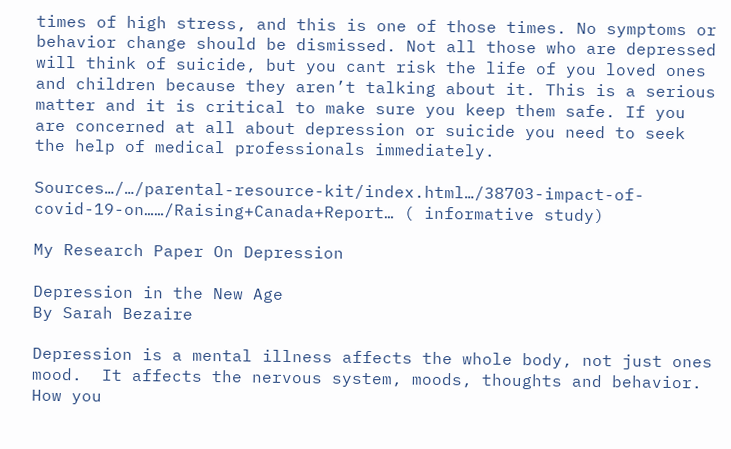times of high stress, and this is one of those times. No symptoms or behavior change should be dismissed. Not all those who are depressed will think of suicide, but you cant risk the life of you loved ones and children because they aren’t talking about it. This is a serious matter and it is critical to make sure you keep them safe. If you are concerned at all about depression or suicide you need to seek the help of medical professionals immediately.

Sources…/…/parental-resource-kit/index.html…/38703-impact-of-covid-19-on……/Raising+Canada+Report… ( informative study)

My Research Paper On Depression

Depression in the New Age
By Sarah Bezaire

Depression is a mental illness affects the whole body, not just ones mood.  It affects the nervous system, moods, thoughts and behavior.  How you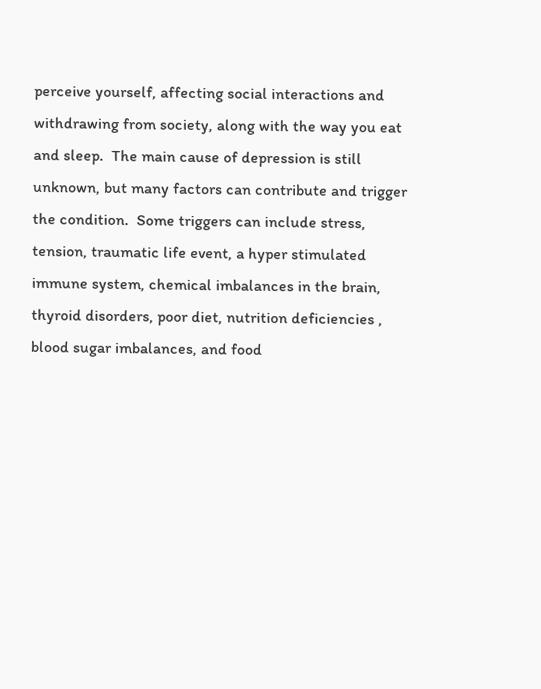perceive yourself, affecting social interactions and withdrawing from society, along with the way you eat and sleep.  The main cause of depression is still unknown, but many factors can contribute and trigger the condition.  Some triggers can include stress, tension, traumatic life event, a hyper stimulated immune system, chemical imbalances in the brain, thyroid disorders, poor diet, nutrition deficiencies , blood sugar imbalances, and food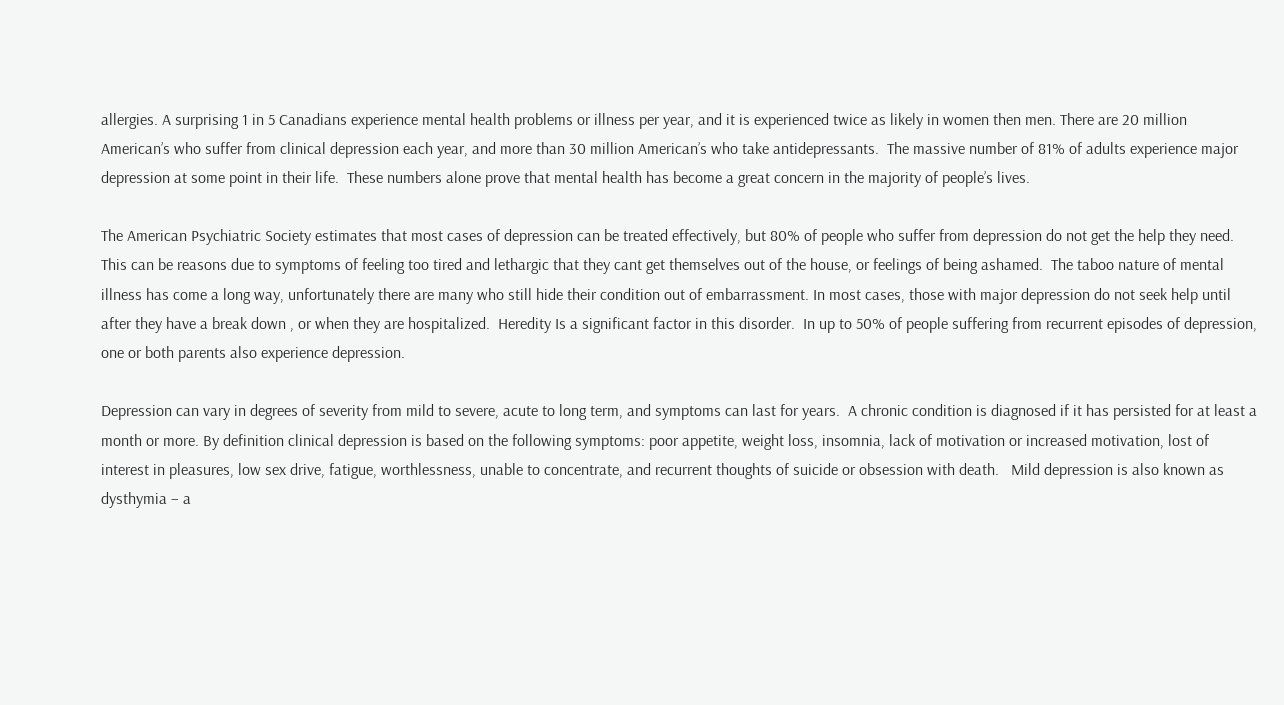allergies. A surprising 1 in 5 Canadians experience mental health problems or illness per year, and it is experienced twice as likely in women then men. There are 20 million American’s who suffer from clinical depression each year, and more than 30 million American’s who take antidepressants.  The massive number of 81% of adults experience major depression at some point in their life.  These numbers alone prove that mental health has become a great concern in the majority of people’s lives.

The American Psychiatric Society estimates that most cases of depression can be treated effectively, but 80% of people who suffer from depression do not get the help they need. This can be reasons due to symptoms of feeling too tired and lethargic that they cant get themselves out of the house, or feelings of being ashamed.  The taboo nature of mental illness has come a long way, unfortunately there are many who still hide their condition out of embarrassment. In most cases, those with major depression do not seek help until after they have a break down , or when they are hospitalized.  Heredity Is a significant factor in this disorder.  In up to 50% of people suffering from recurrent episodes of depression, one or both parents also experience depression.

Depression can vary in degrees of severity from mild to severe, acute to long term, and symptoms can last for years.  A chronic condition is diagnosed if it has persisted for at least a month or more. By definition clinical depression is based on the following symptoms: poor appetite, weight loss, insomnia, lack of motivation or increased motivation, lost of interest in pleasures, low sex drive, fatigue, worthlessness, unable to concentrate, and recurrent thoughts of suicide or obsession with death.   Mild depression is also known as dysthymia – a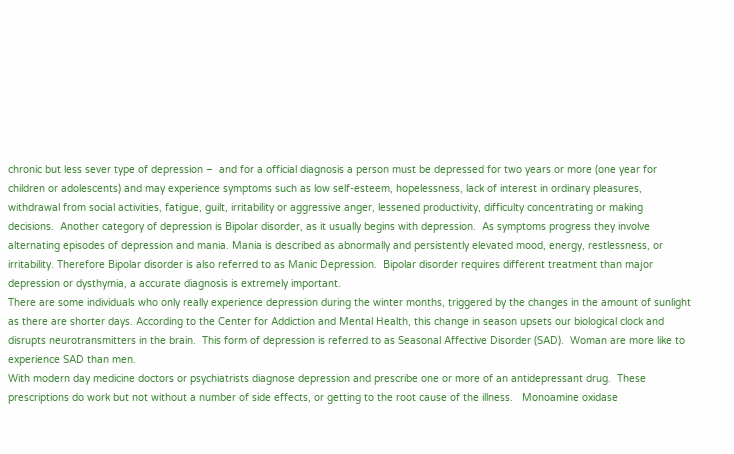chronic but less sever type of depression –  and for a official diagnosis a person must be depressed for two years or more (one year for children or adolescents) and may experience symptoms such as low self-esteem, hopelessness, lack of interest in ordinary pleasures, withdrawal from social activities, fatigue, guilt, irritability or aggressive anger, lessened productivity, difficulty concentrating or making decisions.  Another category of depression is Bipolar disorder, as it usually begins with depression.  As symptoms progress they involve alternating episodes of depression and mania. Mania is described as abnormally and persistently elevated mood, energy, restlessness, or irritability. Therefore Bipolar disorder is also referred to as Manic Depression.  Bipolar disorder requires different treatment than major depression or dysthymia, a accurate diagnosis is extremely important.
There are some individuals who only really experience depression during the winter months, triggered by the changes in the amount of sunlight as there are shorter days. According to the Center for Addiction and Mental Health, this change in season upsets our biological clock and disrupts neurotransmitters in the brain.  This form of depression is referred to as Seasonal Affective Disorder (SAD).  Woman are more like to experience SAD than men.
With modern day medicine doctors or psychiatrists diagnose depression and prescribe one or more of an antidepressant drug.  These prescriptions do work but not without a number of side effects, or getting to the root cause of the illness.   Monoamine oxidase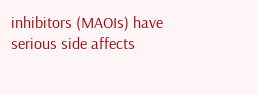inhibitors (MAOIs) have serious side affects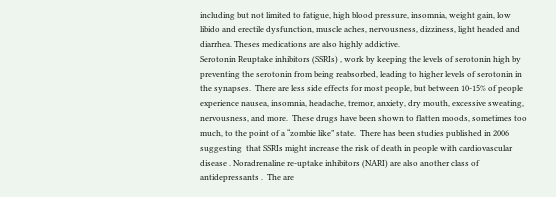including but not limited to fatigue, high blood pressure, insomnia, weight gain, low libido and erectile dysfunction, muscle aches, nervousness, dizziness, light headed and diarrhea. Theses medications are also highly addictive.
Serotonin Reuptake inhibitors (SSRIs) , work by keeping the levels of serotonin high by preventing the serotonin from being reabsorbed, leading to higher levels of serotonin in the synapses.  There are less side effects for most people, but between 10-15% of people experience nausea, insomnia, headache, tremor, anxiety, dry mouth, excessive sweating, nervousness, and more.  These drugs have been shown to flatten moods, sometimes too much, to the point of a “zombie like” state.  There has been studies published in 2006 suggesting  that SSRIs might increase the risk of death in people with cardiovascular disease . Noradrenaline re-uptake inhibitors (NARI) are also another class of antidepressants .  The are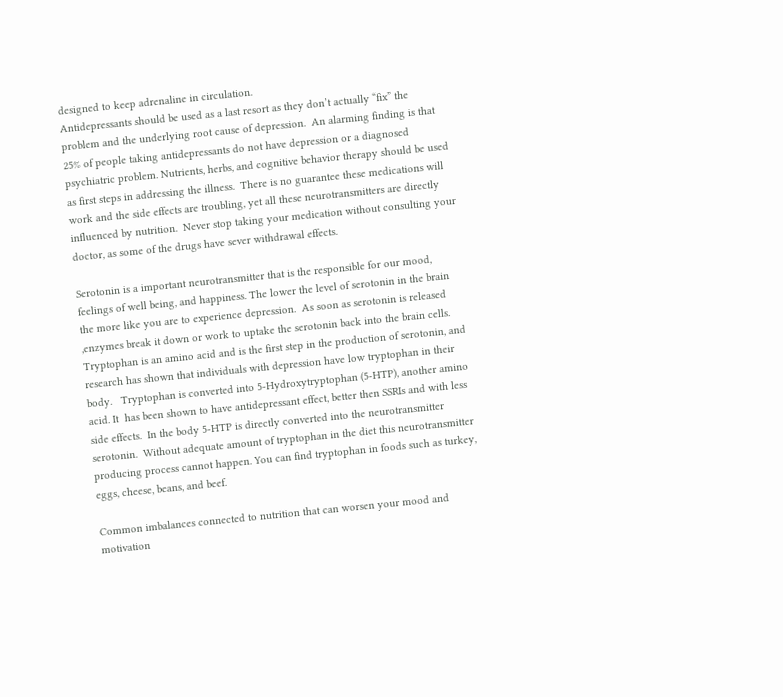designed to keep adrenaline in circulation.
Antidepressants should be used as a last resort as they don’t actually “fix” the problem and the underlying root cause of depression.  An alarming finding is that 25% of people taking antidepressants do not have depression or a diagnosed psychiatric problem. Nutrients, herbs, and cognitive behavior therapy should be used as first steps in addressing the illness.  There is no guarantee these medications will work and the side effects are troubling, yet all these neurotransmitters are directly influenced by nutrition.  Never stop taking your medication without consulting your doctor, as some of the drugs have sever withdrawal effects.

Serotonin is a important neurotransmitter that is the responsible for our mood,  feelings of well being, and happiness. The lower the level of serotonin in the brain the more like you are to experience depression.  As soon as serotonin is released ,enzymes break it down or work to uptake the serotonin back into the brain cells.  Tryptophan is an amino acid and is the first step in the production of serotonin, and research has shown that individuals with depression have low tryptophan in their body.   Tryptophan is converted into 5-Hydroxytryptophan (5-HTP), another amino acid. It  has been shown to have antidepressant effect, better then SSRIs and with less side effects.  In the body 5-HTP is directly converted into the neurotransmitter serotonin.  Without adequate amount of tryptophan in the diet this neurotransmitter producing process cannot happen. You can find tryptophan in foods such as turkey, eggs, cheese, beans, and beef.

Common imbalances connected to nutrition that can worsen your mood and motivation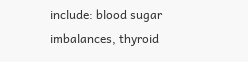include: blood sugar imbalances, thyroid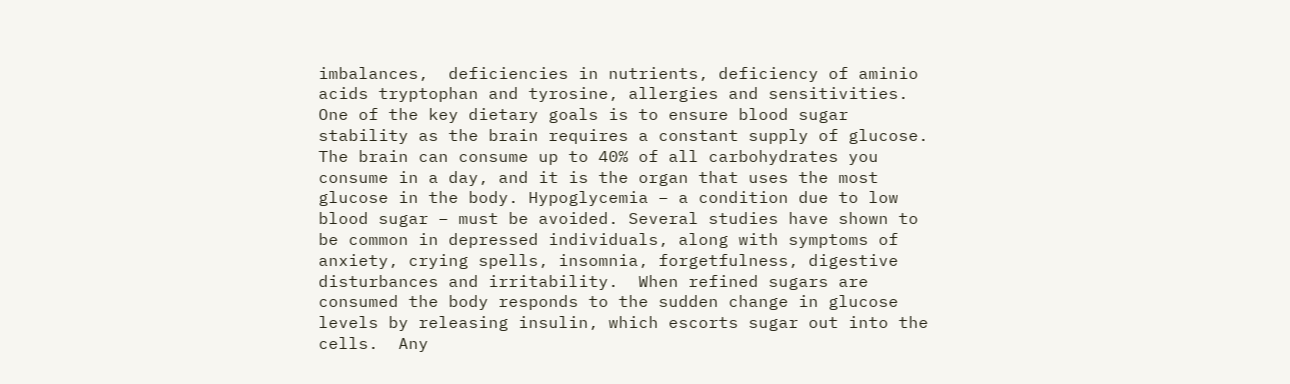imbalances,  deficiencies in nutrients, deficiency of aminio acids tryptophan and tyrosine, allergies and sensitivities.
One of the key dietary goals is to ensure blood sugar stability as the brain requires a constant supply of glucose. The brain can consume up to 40% of all carbohydrates you consume in a day, and it is the organ that uses the most glucose in the body. Hypoglycemia – a condition due to low blood sugar – must be avoided. Several studies have shown to be common in depressed individuals, along with symptoms of anxiety, crying spells, insomnia, forgetfulness, digestive disturbances and irritability.  When refined sugars are consumed the body responds to the sudden change in glucose levels by releasing insulin, which escorts sugar out into the cells.  Any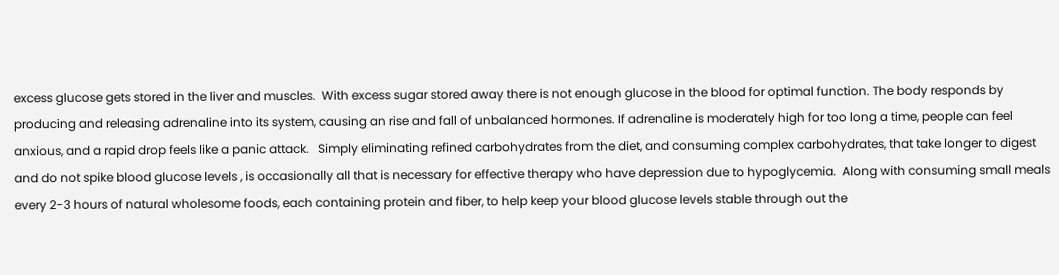excess glucose gets stored in the liver and muscles.  With excess sugar stored away there is not enough glucose in the blood for optimal function. The body responds by producing and releasing adrenaline into its system, causing an rise and fall of unbalanced hormones. If adrenaline is moderately high for too long a time, people can feel anxious, and a rapid drop feels like a panic attack.   Simply eliminating refined carbohydrates from the diet, and consuming complex carbohydrates, that take longer to digest and do not spike blood glucose levels , is occasionally all that is necessary for effective therapy who have depression due to hypoglycemia.  Along with consuming small meals every 2-3 hours of natural wholesome foods, each containing protein and fiber, to help keep your blood glucose levels stable through out the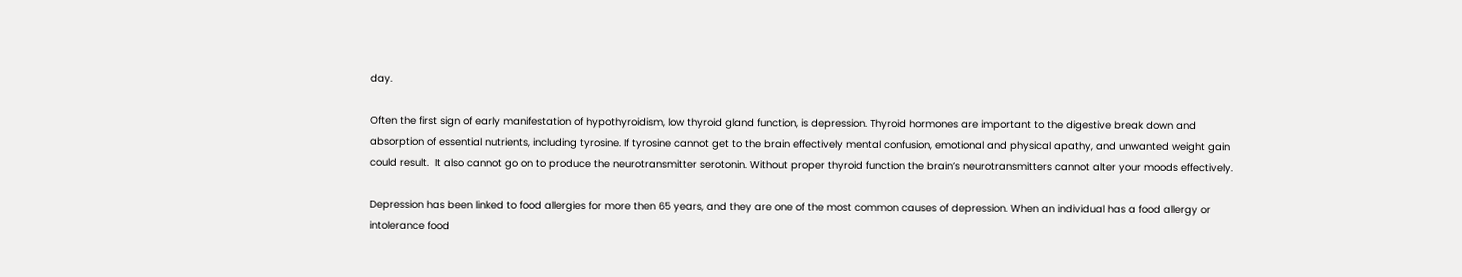day.

Often the first sign of early manifestation of hypothyroidism, low thyroid gland function, is depression. Thyroid hormones are important to the digestive break down and absorption of essential nutrients, including tyrosine. If tyrosine cannot get to the brain effectively mental confusion, emotional and physical apathy, and unwanted weight gain could result.  It also cannot go on to produce the neurotransmitter serotonin. Without proper thyroid function the brain’s neurotransmitters cannot alter your moods effectively.

Depression has been linked to food allergies for more then 65 years, and they are one of the most common causes of depression. When an individual has a food allergy or intolerance food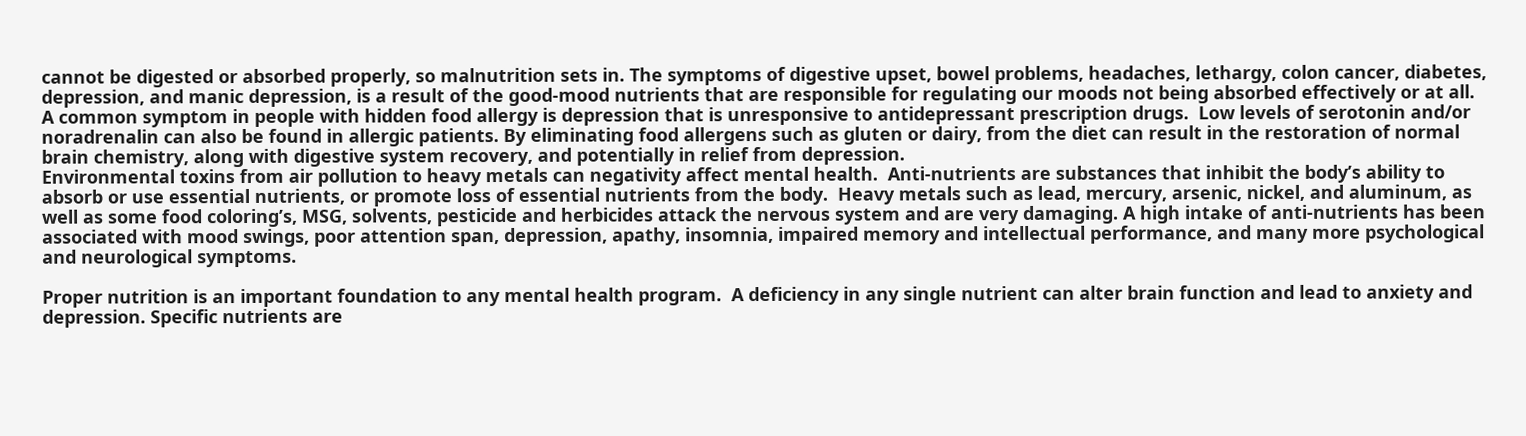cannot be digested or absorbed properly, so malnutrition sets in. The symptoms of digestive upset, bowel problems, headaches, lethargy, colon cancer, diabetes, depression, and manic depression, is a result of the good-mood nutrients that are responsible for regulating our moods not being absorbed effectively or at all.  A common symptom in people with hidden food allergy is depression that is unresponsive to antidepressant prescription drugs.  Low levels of serotonin and/or noradrenalin can also be found in allergic patients. By eliminating food allergens such as gluten or dairy, from the diet can result in the restoration of normal brain chemistry, along with digestive system recovery, and potentially in relief from depression.
Environmental toxins from air pollution to heavy metals can negativity affect mental health.  Anti-nutrients are substances that inhibit the body’s ability to absorb or use essential nutrients, or promote loss of essential nutrients from the body.  Heavy metals such as lead, mercury, arsenic, nickel, and aluminum, as well as some food coloring’s, MSG, solvents, pesticide and herbicides attack the nervous system and are very damaging. A high intake of anti-nutrients has been associated with mood swings, poor attention span, depression, apathy, insomnia, impaired memory and intellectual performance, and many more psychological and neurological symptoms.

Proper nutrition is an important foundation to any mental health program.  A deficiency in any single nutrient can alter brain function and lead to anxiety and depression. Specific nutrients are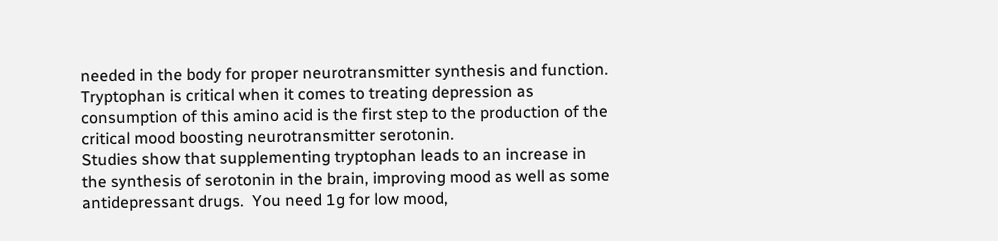needed in the body for proper neurotransmitter synthesis and function.
Tryptophan is critical when it comes to treating depression as consumption of this amino acid is the first step to the production of the critical mood boosting neurotransmitter serotonin.
Studies show that supplementing tryptophan leads to an increase in the synthesis of serotonin in the brain, improving mood as well as some antidepressant drugs.  You need 1g for low mood,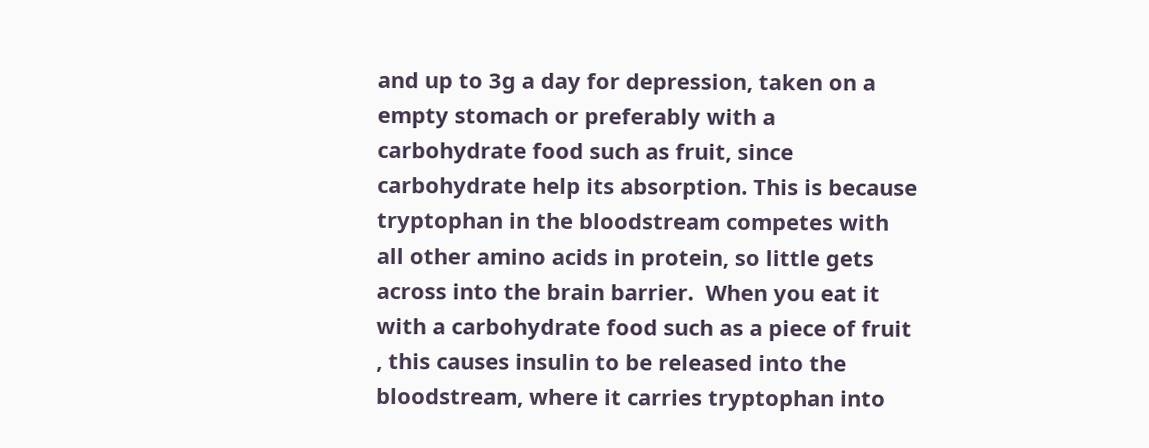and up to 3g a day for depression, taken on a empty stomach or preferably with a carbohydrate food such as fruit, since carbohydrate help its absorption. This is because tryptophan in the bloodstream competes with all other amino acids in protein, so little gets across into the brain barrier.  When you eat it with a carbohydrate food such as a piece of fruit , this causes insulin to be released into the bloodstream, where it carries tryptophan into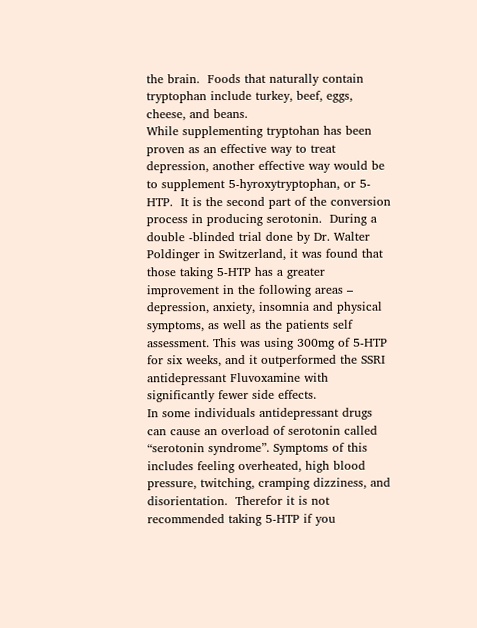the brain.  Foods that naturally contain tryptophan include turkey, beef, eggs, cheese, and beans.
While supplementing tryptohan has been proven as an effective way to treat depression, another effective way would be to supplement 5-hyroxytryptophan, or 5-HTP.  It is the second part of the conversion process in producing serotonin.  During a double -blinded trial done by Dr. Walter Poldinger in Switzerland, it was found that those taking 5-HTP has a greater improvement in the following areas – depression, anxiety, insomnia and physical symptoms, as well as the patients self assessment. This was using 300mg of 5-HTP for six weeks, and it outperformed the SSRI antidepressant Fluvoxamine with significantly fewer side effects.
In some individuals antidepressant drugs can cause an overload of serotonin called “serotonin syndrome”. Symptoms of this includes feeling overheated, high blood pressure, twitching, cramping dizziness, and disorientation.  Therefor it is not recommended taking 5-HTP if you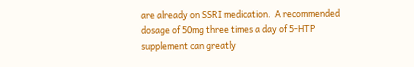are already on SSRI medication.  A recommended dosage of 50mg three times a day of 5-HTP supplement can greatly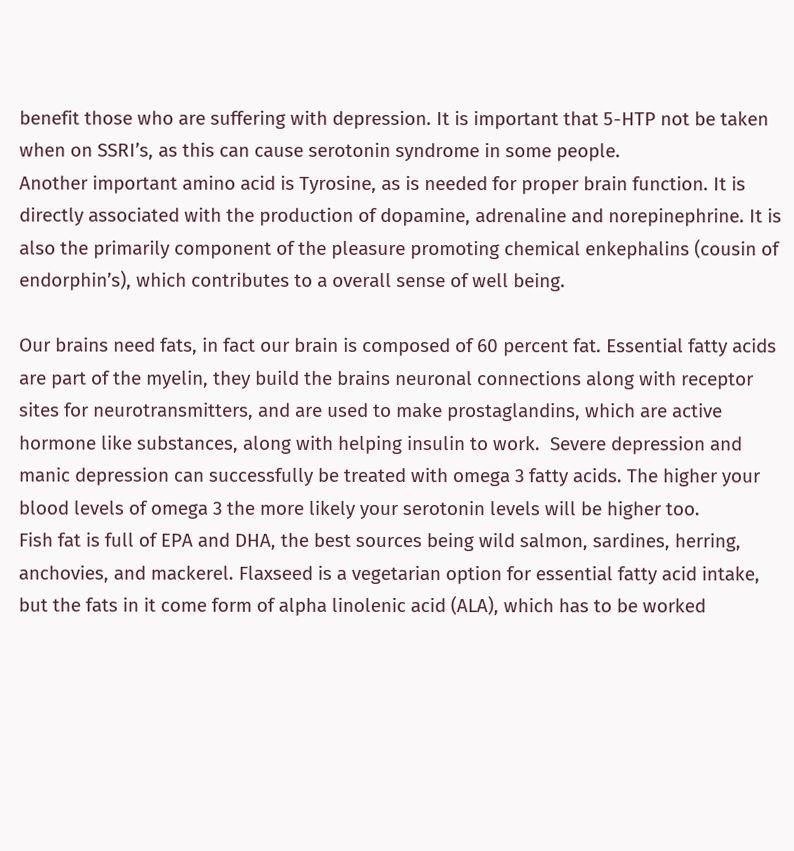benefit those who are suffering with depression. It is important that 5-HTP not be taken when on SSRI’s, as this can cause serotonin syndrome in some people.
Another important amino acid is Tyrosine, as is needed for proper brain function. It is directly associated with the production of dopamine, adrenaline and norepinephrine. It is also the primarily component of the pleasure promoting chemical enkephalins (cousin of endorphin’s), which contributes to a overall sense of well being.

Our brains need fats, in fact our brain is composed of 60 percent fat. Essential fatty acids are part of the myelin, they build the brains neuronal connections along with receptor sites for neurotransmitters, and are used to make prostaglandins, which are active hormone like substances, along with helping insulin to work.  Severe depression and manic depression can successfully be treated with omega 3 fatty acids. The higher your blood levels of omega 3 the more likely your serotonin levels will be higher too.
Fish fat is full of EPA and DHA, the best sources being wild salmon, sardines, herring, anchovies, and mackerel. Flaxseed is a vegetarian option for essential fatty acid intake, but the fats in it come form of alpha linolenic acid (ALA), which has to be worked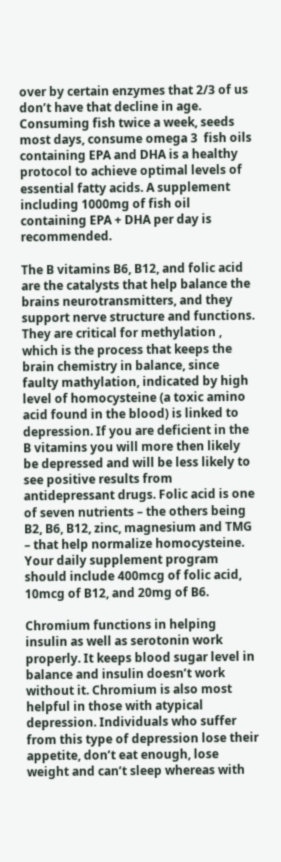over by certain enzymes that 2/3 of us don’t have that decline in age.   Consuming fish twice a week, seeds most days, consume omega 3  fish oils containing EPA and DHA is a healthy protocol to achieve optimal levels of essential fatty acids. A supplement including 1000mg of fish oil containing EPA + DHA per day is recommended.

The B vitamins B6, B12, and folic acid are the catalysts that help balance the brains neurotransmitters, and they support nerve structure and functions. They are critical for methylation , which is the process that keeps the brain chemistry in balance, since faulty mathylation, indicated by high level of homocysteine (a toxic amino acid found in the blood) is linked to depression. If you are deficient in the B vitamins you will more then likely be depressed and will be less likely to see positive results from antidepressant drugs. Folic acid is one of seven nutrients – the others being B2, B6, B12, zinc, magnesium and TMG – that help normalize homocysteine. Your daily supplement program should include 400mcg of folic acid, 10mcg of B12, and 20mg of B6.

Chromium functions in helping insulin as well as serotonin work properly. It keeps blood sugar level in balance and insulin doesn’t work without it. Chromium is also most helpful in those with atypical depression. Individuals who suffer from this type of depression lose their appetite, don’t eat enough, lose weight and can’t sleep whereas with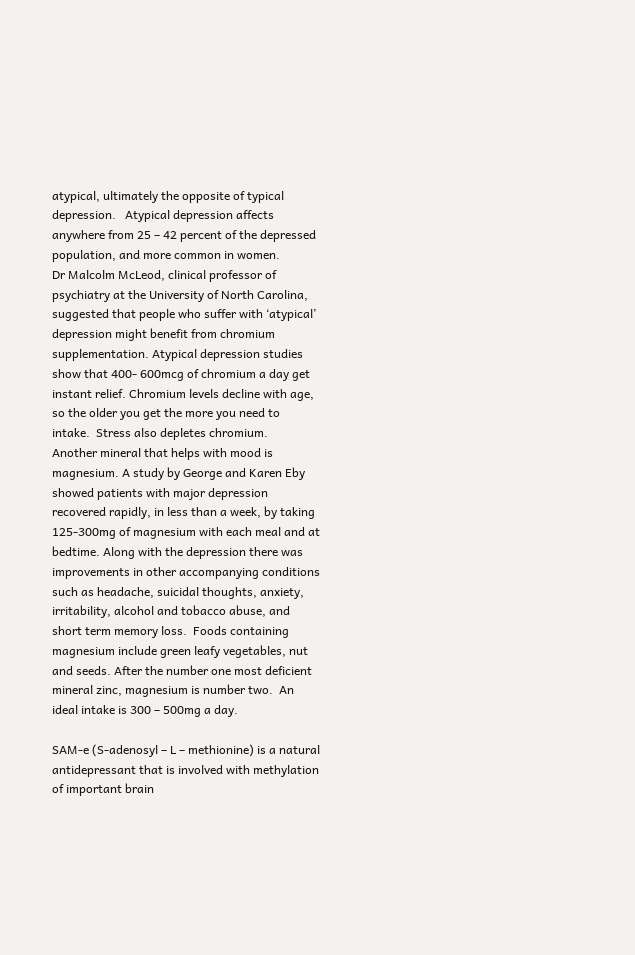atypical, ultimately the opposite of typical depression.   Atypical depression affects anywhere from 25 – 42 percent of the depressed population, and more common in women.
Dr Malcolm McLeod, clinical professor of psychiatry at the University of North Carolina, suggested that people who suffer with ‘atypical’ depression might benefit from chromium supplementation. Atypical depression studies show that 400- 600mcg of chromium a day get instant relief. Chromium levels decline with age, so the older you get the more you need to intake.  Stress also depletes chromium.
Another mineral that helps with mood is magnesium. A study by George and Karen Eby showed patients with major depression recovered rapidly, in less than a week, by taking 125-300mg of magnesium with each meal and at bedtime. Along with the depression there was improvements in other accompanying conditions such as headache, suicidal thoughts, anxiety, irritability, alcohol and tobacco abuse, and short term memory loss.  Foods containing magnesium include green leafy vegetables, nut and seeds. After the number one most deficient mineral zinc, magnesium is number two.  An ideal intake is 300 – 500mg a day.

SAM-e (S-adenosyl – L – methionine) is a natural antidepressant that is involved with methylation of important brain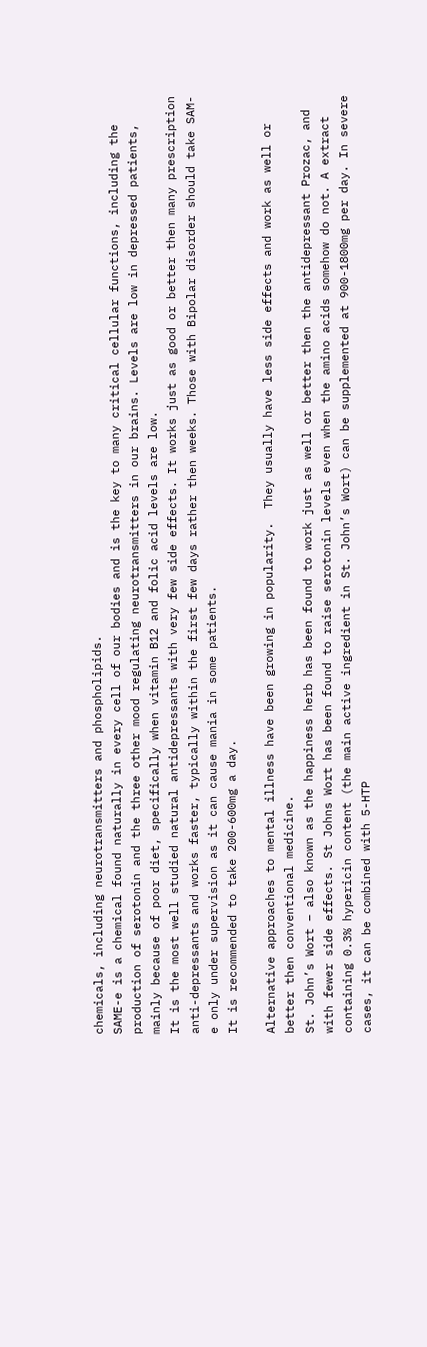chemicals, including neurotransmitters and phospholipids.
SAME-e is a chemical found naturally in every cell of our bodies and is the key to many critical cellular functions, including the production of serotonin and the three other mood regulating neurotransmitters in our brains. Levels are low in depressed patients, mainly because of poor diet, specifically when vitamin B12 and folic acid levels are low.
It is the most well studied natural antidepressants with very few side effects. It works just as good or better then many prescription anti-depressants and works faster, typically within the first few days rather then weeks. Those with Bipolar disorder should take SAM-e only under supervision as it can cause mania in some patients.
It is recommended to take 200-600mg a day.

Alternative approaches to mental illness have been growing in popularity.  They usually have less side effects and work as well or better then conventional medicine.
St. John’s Wort – also known as the happiness herb has been found to work just as well or better then the antidepressant Prozac, and with fewer side effects. St Johns Wort has been found to raise serotonin levels even when the amino acids somehow do not. A extract containing 0.3% hypericin content (the main active ingredient in St. John’s Wort) can be supplemented at 900-1800mg per day. In severe cases, it can be combined with 5-HTP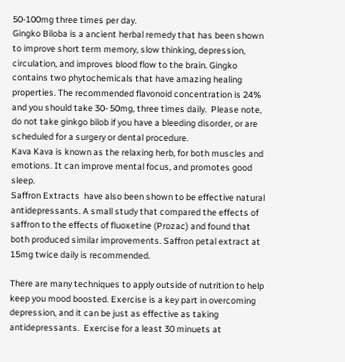50-100mg three times per day.
Gingko Biloba is a ancient herbal remedy that has been shown to improve short term memory, slow thinking, depression, circulation, and improves blood flow to the brain. Gingko contains two phytochemicals that have amazing healing properties. The recommended flavonoid concentration is 24% and you should take 30- 50mg, three times daily.  Please note, do not take ginkgo bilob if you have a bleeding disorder, or are scheduled for a surgery or dental procedure.
Kava Kava is known as the relaxing herb, for both muscles and emotions. It can improve mental focus, and promotes good sleep.
Saffron Extracts  have also been shown to be effective natural antidepressants. A small study that compared the effects of saffron to the effects of fluoxetine (Prozac) and found that both produced similar improvements. Saffron petal extract at 15mg twice daily is recommended.

There are many techniques to apply outside of nutrition to help keep you mood boosted. Exercise is a key part in overcoming depression, and it can be just as effective as taking antidepressants.  Exercise for a least 30 minuets at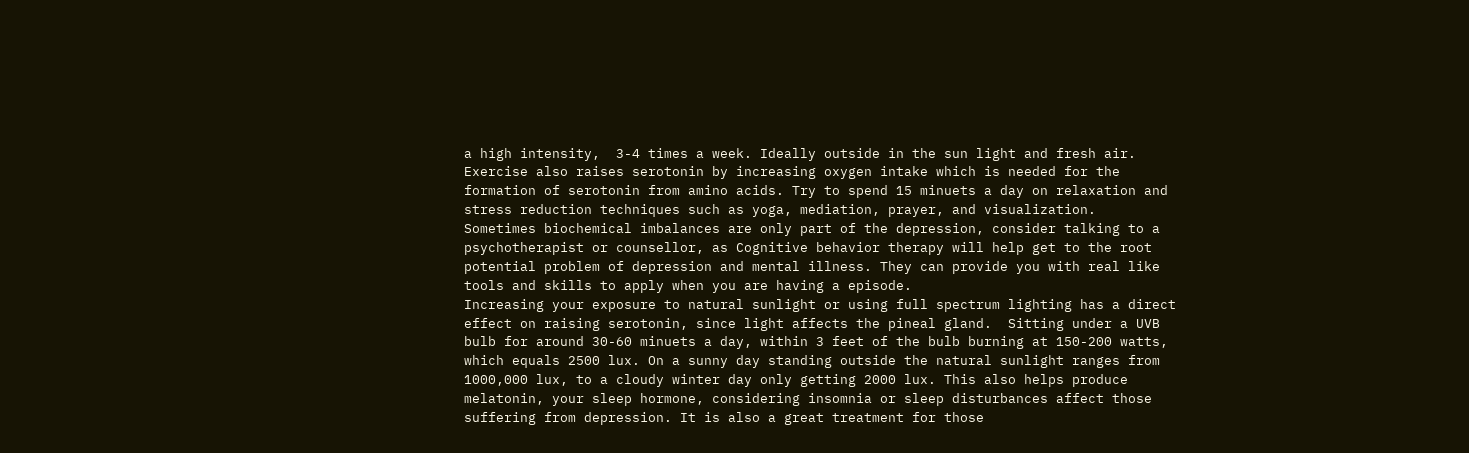a high intensity,  3-4 times a week. Ideally outside in the sun light and fresh air. Exercise also raises serotonin by increasing oxygen intake which is needed for the formation of serotonin from amino acids. Try to spend 15 minuets a day on relaxation and stress reduction techniques such as yoga, mediation, prayer, and visualization.
Sometimes biochemical imbalances are only part of the depression, consider talking to a psychotherapist or counsellor, as Cognitive behavior therapy will help get to the root potential problem of depression and mental illness. They can provide you with real like tools and skills to apply when you are having a episode.
Increasing your exposure to natural sunlight or using full spectrum lighting has a direct effect on raising serotonin, since light affects the pineal gland.  Sitting under a UVB bulb for around 30-60 minuets a day, within 3 feet of the bulb burning at 150-200 watts, which equals 2500 lux. On a sunny day standing outside the natural sunlight ranges from 1000,000 lux, to a cloudy winter day only getting 2000 lux. This also helps produce melatonin, your sleep hormone, considering insomnia or sleep disturbances affect those suffering from depression. It is also a great treatment for those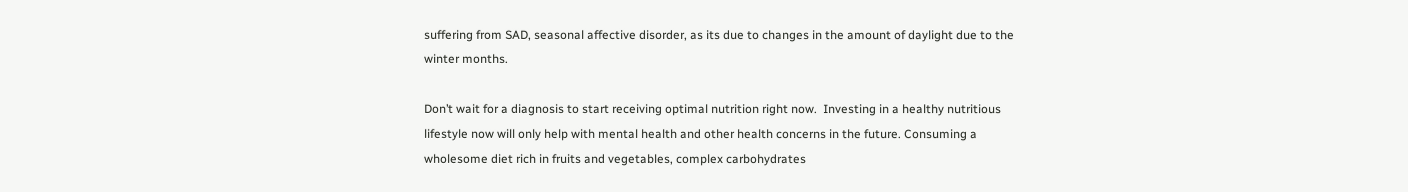suffering from SAD, seasonal affective disorder, as its due to changes in the amount of daylight due to the winter months.

Don’t wait for a diagnosis to start receiving optimal nutrition right now.  Investing in a healthy nutritious lifestyle now will only help with mental health and other health concerns in the future. Consuming a wholesome diet rich in fruits and vegetables, complex carbohydrates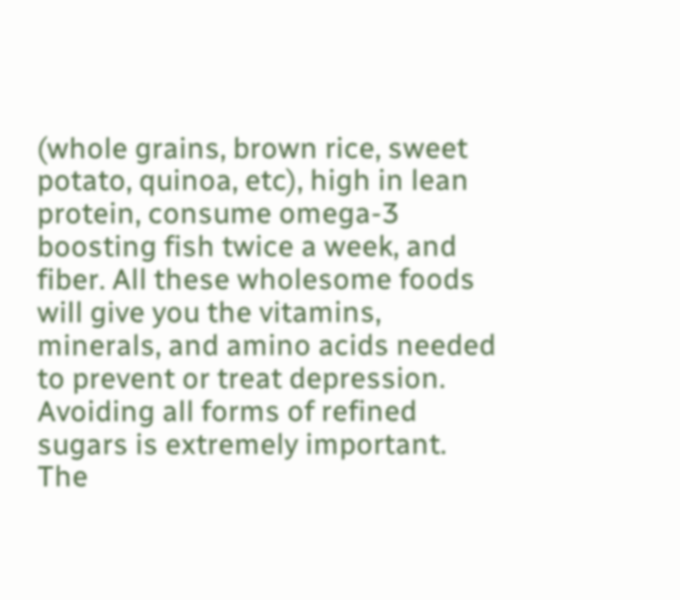(whole grains, brown rice, sweet potato, quinoa, etc), high in lean protein, consume omega-3 boosting fish twice a week, and fiber. All these wholesome foods will give you the vitamins, minerals, and amino acids needed to prevent or treat depression.  Avoiding all forms of refined sugars is extremely important. The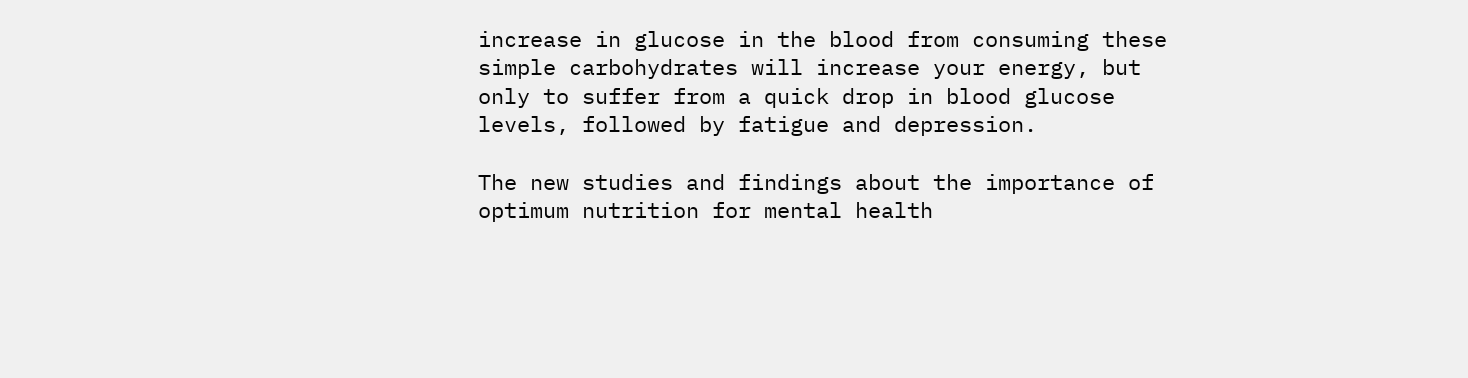increase in glucose in the blood from consuming these simple carbohydrates will increase your energy, but only to suffer from a quick drop in blood glucose levels, followed by fatigue and depression.

The new studies and findings about the importance of optimum nutrition for mental health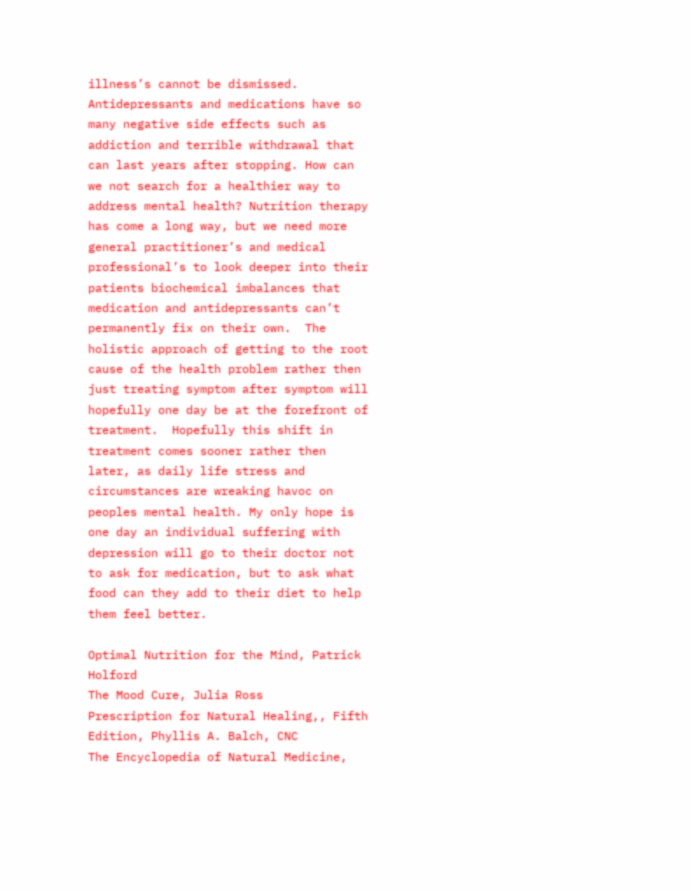illness’s cannot be dismissed.  Antidepressants and medications have so many negative side effects such as addiction and terrible withdrawal that can last years after stopping. How can we not search for a healthier way to address mental health? Nutrition therapy has come a long way, but we need more general practitioner’s and medical professional’s to look deeper into their patients biochemical imbalances that medication and antidepressants can’t permanently fix on their own.  The holistic approach of getting to the root cause of the health problem rather then just treating symptom after symptom will hopefully one day be at the forefront of treatment.  Hopefully this shift in treatment comes sooner rather then later, as daily life stress and circumstances are wreaking havoc on peoples mental health. My only hope is one day an individual suffering with depression will go to their doctor not to ask for medication, but to ask what food can they add to their diet to help them feel better.

Optimal Nutrition for the Mind, Patrick Holford
The Mood Cure, Julia Ross
Prescription for Natural Healing,, Fifth Edition, Phyllis A. Balch, CNC
The Encyclopedia of Natural Medicine,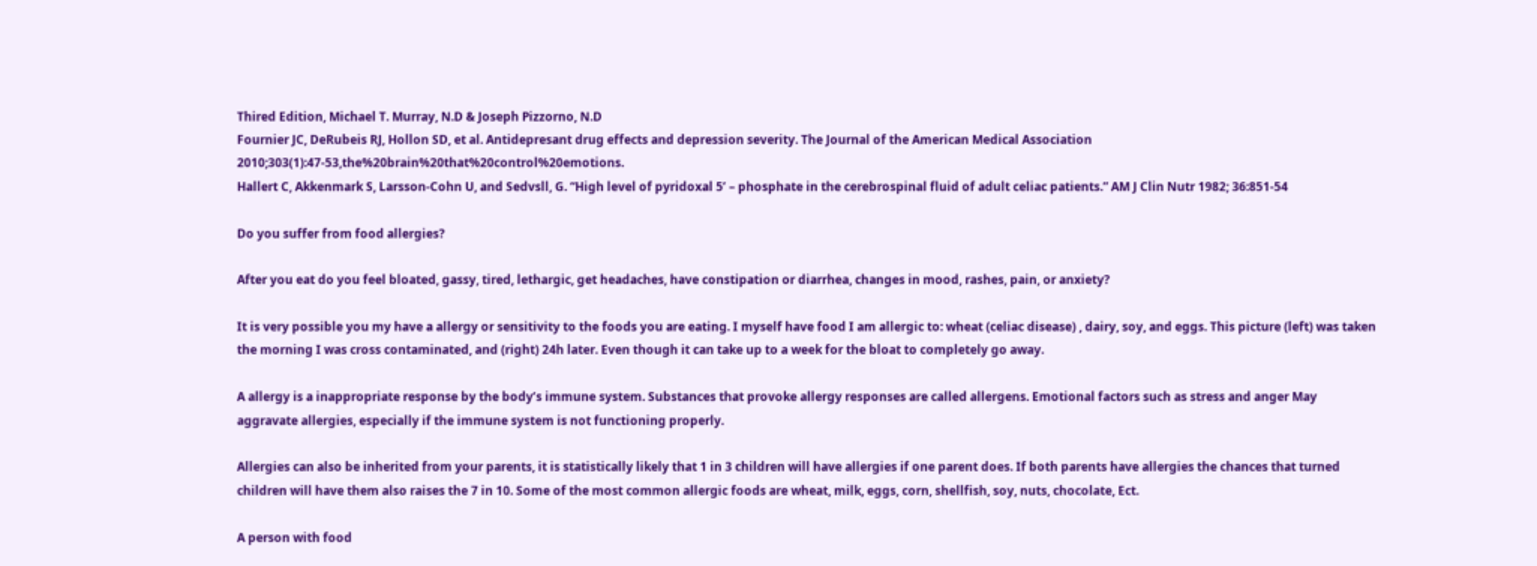Thired Edition, Michael T. Murray, N.D & Joseph Pizzorno, N.D
Fournier JC, DeRubeis RJ, Hollon SD, et al. Antidepresant drug effects and depression severity. The Journal of the American Medical Association 2010;303(1):47-53,the%20brain%20that%20control%20emotions.
Hallert C, Akkenmark S, Larsson-Cohn U, and Sedvsll, G. “High level of pyridoxal 5’ – phosphate in the cerebrospinal fluid of adult celiac patients.” AM J Clin Nutr 1982; 36:851-54

Do you suffer from food allergies?

After you eat do you feel bloated, gassy, tired, lethargic, get headaches, have constipation or diarrhea, changes in mood, rashes, pain, or anxiety?

It is very possible you my have a allergy or sensitivity to the foods you are eating. I myself have food I am allergic to: wheat (celiac disease) , dairy, soy, and eggs. This picture (left) was taken the morning I was cross contaminated, and (right) 24h later. Even though it can take up to a week for the bloat to completely go away.

A allergy is a inappropriate response by the body’s immune system. Substances that provoke allergy responses are called allergens. Emotional factors such as stress and anger May aggravate allergies, especially if the immune system is not functioning properly.

Allergies can also be inherited from your parents, it is statistically likely that 1 in 3 children will have allergies if one parent does. If both parents have allergies the chances that turned children will have them also raises the 7 in 10. Some of the most common allergic foods are wheat, milk, eggs, corn, shellfish, soy, nuts, chocolate, Ect.

A person with food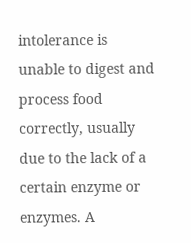intolerance is unable to digest and process food correctly, usually due to the lack of a certain enzyme or enzymes. A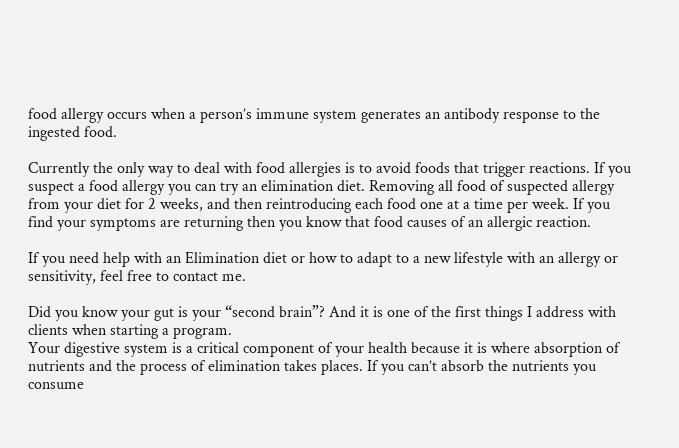food allergy occurs when a person’s immune system generates an antibody response to the ingested food.

Currently the only way to deal with food allergies is to avoid foods that trigger reactions. If you suspect a food allergy you can try an elimination diet. Removing all food of suspected allergy from your diet for 2 weeks, and then reintroducing each food one at a time per week. If you find your symptoms are returning then you know that food causes of an allergic reaction.

If you need help with an Elimination diet or how to adapt to a new lifestyle with an allergy or sensitivity, feel free to contact me.

Did you know your gut is your “second brain”? And it is one of the first things I address with clients when starting a program.
Your digestive system is a critical component of your health because it is where absorption of nutrients and the process of elimination takes places. If you can’t absorb the nutrients you consume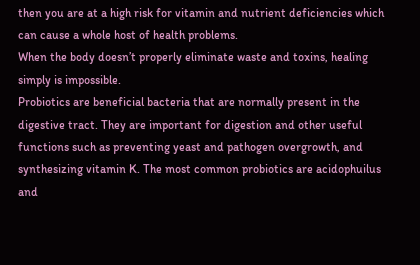then you are at a high risk for vitamin and nutrient deficiencies which can cause a whole host of health problems.
When the body doesn’t properly eliminate waste and toxins, healing simply is impossible.
Probiotics are beneficial bacteria that are normally present in the digestive tract. They are important for digestion and other useful functions such as preventing yeast and pathogen overgrowth, and synthesizing vitamin K. The most common probiotics are acidophuilus and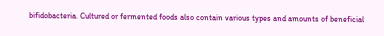bifidobacteria. Cultured or fermented foods also contain various types and amounts of beneficial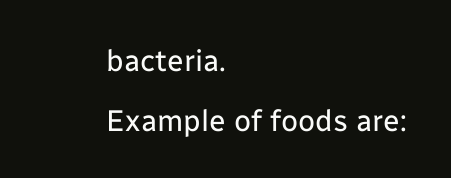bacteria.
Example of foods are: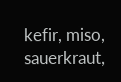kefir, miso, sauerkraut,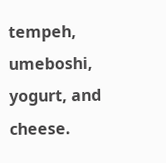tempeh, umeboshi, yogurt, and cheese.